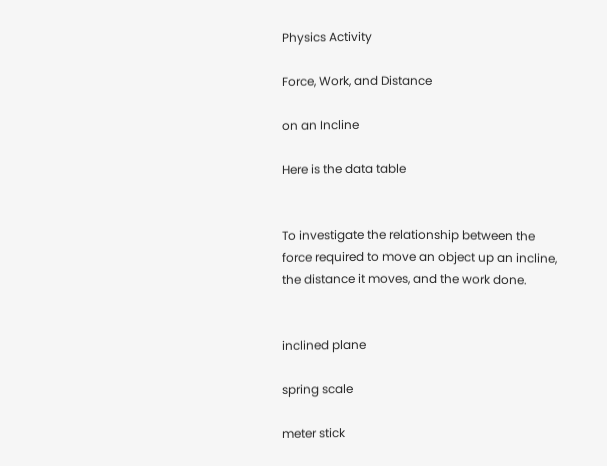Physics Activity

Force, Work, and Distance

on an Incline

Here is the data table


To investigate the relationship between the force required to move an object up an incline, the distance it moves, and the work done.


inclined plane

spring scale

meter stick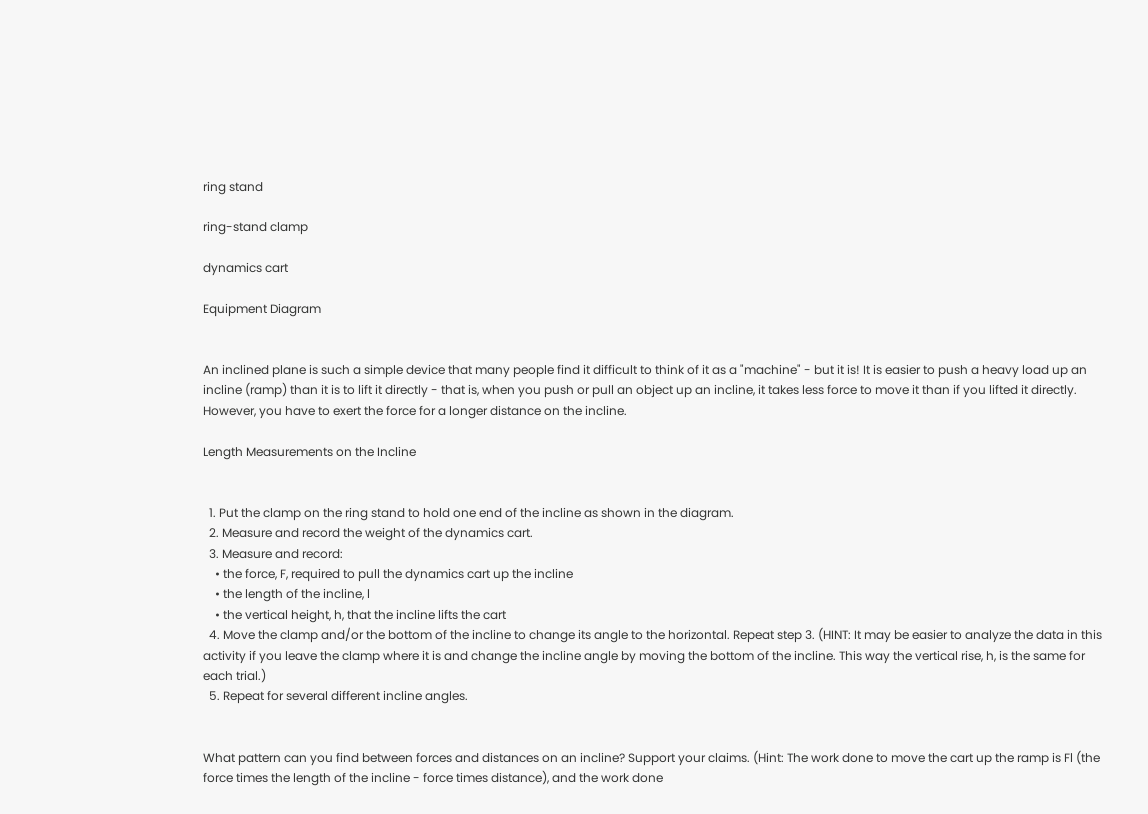ring stand

ring-stand clamp

dynamics cart

Equipment Diagram


An inclined plane is such a simple device that many people find it difficult to think of it as a "machine" - but it is! It is easier to push a heavy load up an incline (ramp) than it is to lift it directly - that is, when you push or pull an object up an incline, it takes less force to move it than if you lifted it directly. However, you have to exert the force for a longer distance on the incline.

Length Measurements on the Incline


  1. Put the clamp on the ring stand to hold one end of the incline as shown in the diagram.
  2. Measure and record the weight of the dynamics cart.
  3. Measure and record:
    • the force, F, required to pull the dynamics cart up the incline
    • the length of the incline, l
    • the vertical height, h, that the incline lifts the cart
  4. Move the clamp and/or the bottom of the incline to change its angle to the horizontal. Repeat step 3. (HINT: It may be easier to analyze the data in this activity if you leave the clamp where it is and change the incline angle by moving the bottom of the incline. This way the vertical rise, h, is the same for each trial.)
  5. Repeat for several different incline angles.


What pattern can you find between forces and distances on an incline? Support your claims. (Hint: The work done to move the cart up the ramp is Fl (the force times the length of the incline - force times distance), and the work done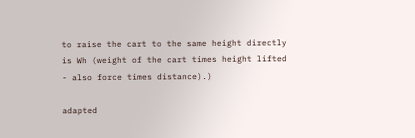to raise the cart to the same height directly is Wh (weight of the cart times height lifted - also force times distance).)

adapted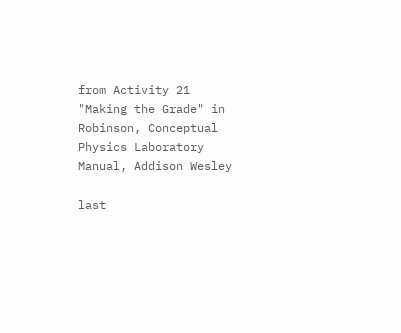from Activity 21 "Making the Grade" in Robinson, Conceptual Physics Laboratory Manual, Addison Wesley

last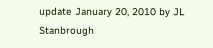update January 20, 2010 by JL Stanbrough